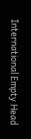International Empty Head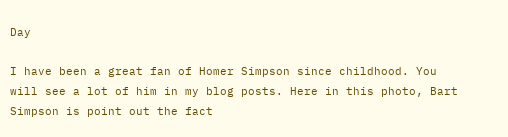Day

I have been a great fan of Homer Simpson since childhood. You will see a lot of him in my blog posts. Here in this photo, Bart Simpson is point out the fact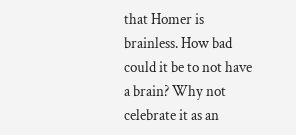that Homer is brainless. How bad could it be to not have a brain? Why not celebrate it as an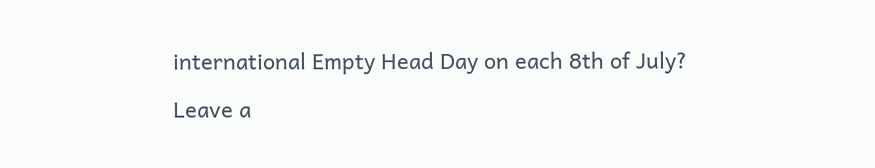international Empty Head Day on each 8th of July?

Leave a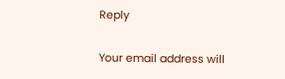Reply

Your email address will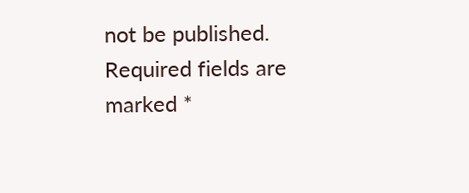not be published. Required fields are marked *